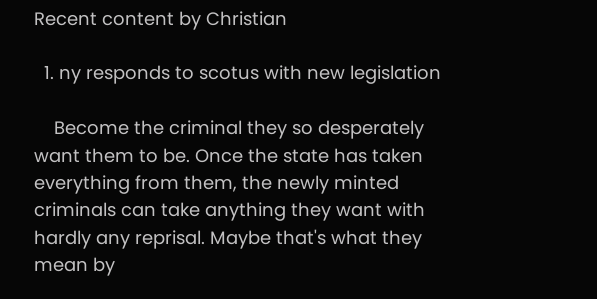Recent content by Christian

  1. ny responds to scotus with new legislation

    Become the criminal they so desperately want them to be. Once the state has taken everything from them, the newly minted criminals can take anything they want with hardly any reprisal. Maybe that's what they mean by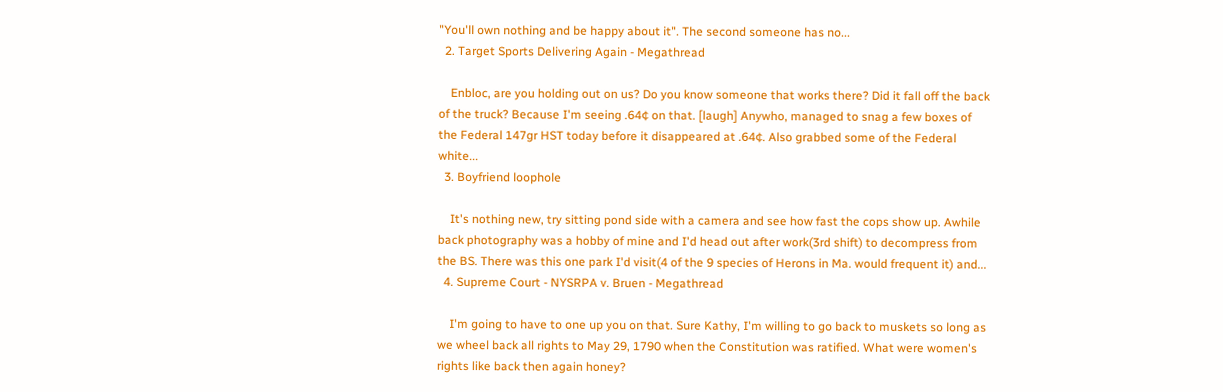"You'll own nothing and be happy about it". The second someone has no...
  2. Target Sports Delivering Again - Megathread

    Enbloc, are you holding out on us? Do you know someone that works there? Did it fall off the back of the truck? Because I'm seeing .64¢ on that. [laugh] Anywho, managed to snag a few boxes of the Federal 147gr HST today before it disappeared at .64¢. Also grabbed some of the Federal white...
  3. Boyfriend loophole

    It's nothing new, try sitting pond side with a camera and see how fast the cops show up. Awhile back photography was a hobby of mine and I'd head out after work(3rd shift) to decompress from the BS. There was this one park I'd visit(4 of the 9 species of Herons in Ma. would frequent it) and...
  4. Supreme Court - NYSRPA v. Bruen - Megathread

    I'm going to have to one up you on that. Sure Kathy, I'm willing to go back to muskets so long as we wheel back all rights to May 29, 1790 when the Constitution was ratified. What were women's rights like back then again honey?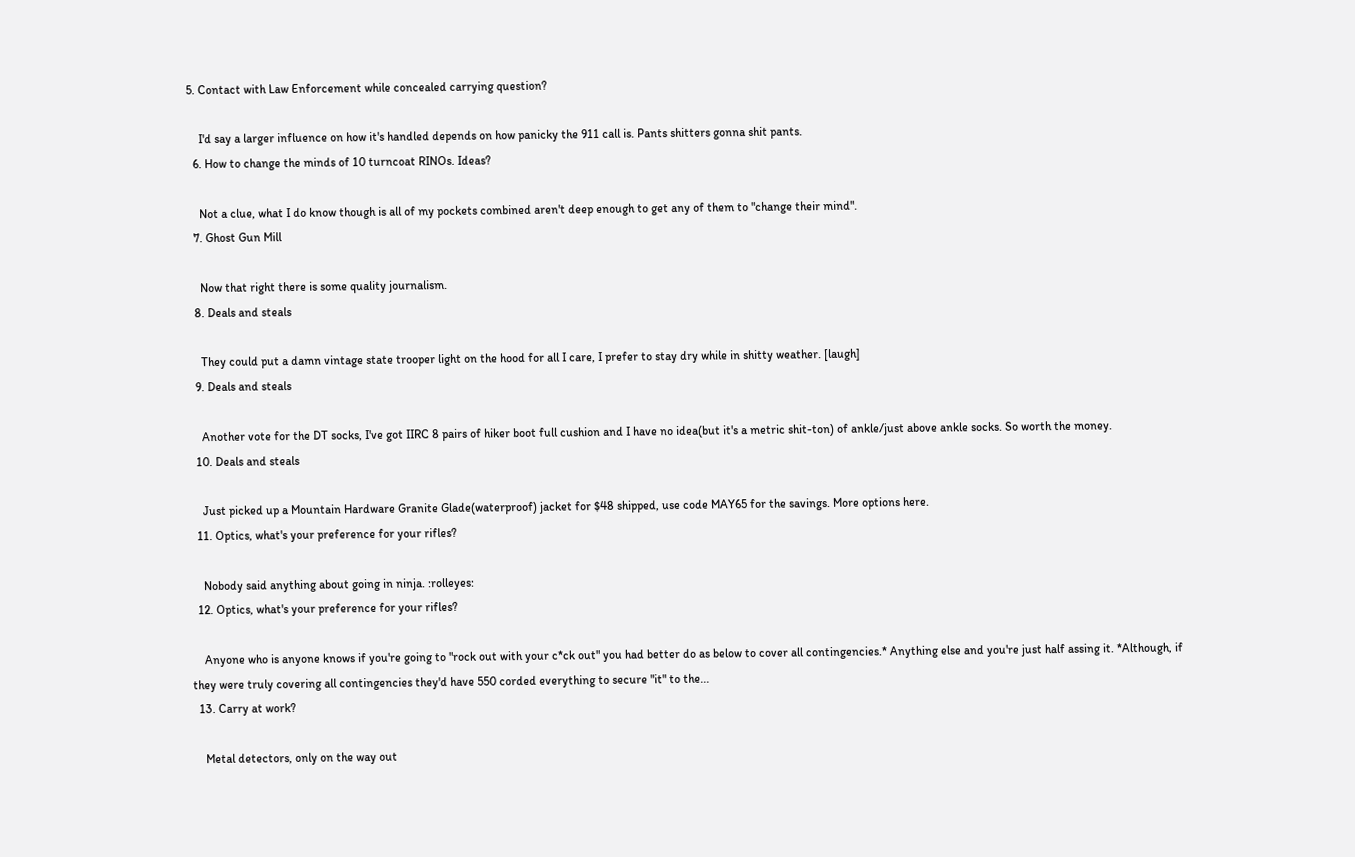5. Contact with Law Enforcement while concealed carrying question?

    I'd say a larger influence on how it's handled depends on how panicky the 911 call is. Pants shitters gonna shit pants.
  6. How to change the minds of 10 turncoat RINOs. Ideas?

    Not a clue, what I do know though is all of my pockets combined aren't deep enough to get any of them to "change their mind".
  7. Ghost Gun Mill

    Now that right there is some quality journalism.
  8. Deals and steals

    They could put a damn vintage state trooper light on the hood for all I care, I prefer to stay dry while in shitty weather. [laugh]
  9. Deals and steals

    Another vote for the DT socks, I've got IIRC 8 pairs of hiker boot full cushion and I have no idea(but it's a metric shit-ton) of ankle/just above ankle socks. So worth the money.
  10. Deals and steals

    Just picked up a Mountain Hardware Granite Glade(waterproof) jacket for $48 shipped, use code MAY65 for the savings. More options here.
  11. Optics, what's your preference for your rifles?

    Nobody said anything about going in ninja. :rolleyes:
  12. Optics, what's your preference for your rifles?

    Anyone who is anyone knows if you're going to "rock out with your c*ck out" you had better do as below to cover all contingencies.* Anything else and you're just half assing it. *Although, if they were truly covering all contingencies they'd have 550 corded everything to secure "it" to the...
  13. Carry at work?

    Metal detectors, only on the way out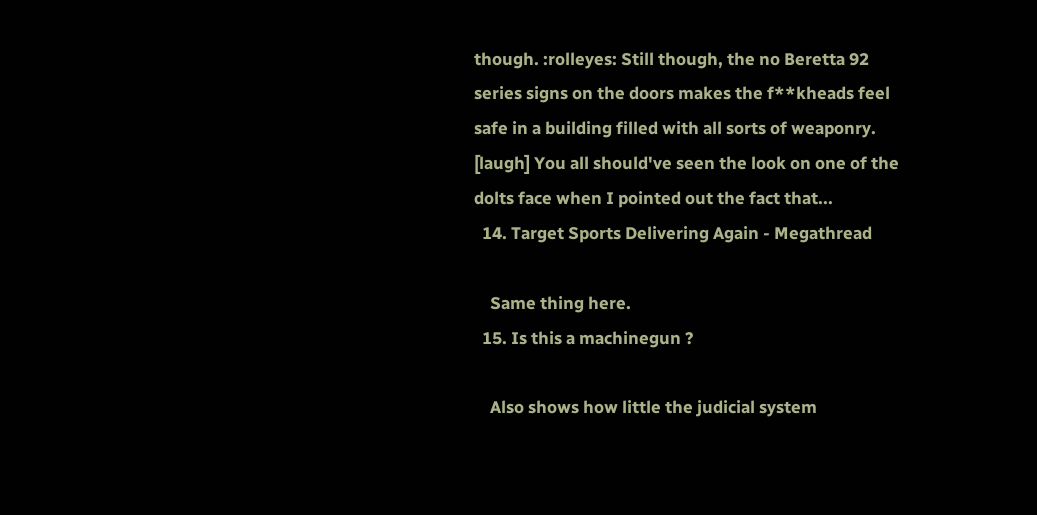though. :rolleyes: Still though, the no Beretta 92 series signs on the doors makes the f**kheads feel safe in a building filled with all sorts of weaponry. [laugh] You all should've seen the look on one of the dolts face when I pointed out the fact that...
  14. Target Sports Delivering Again - Megathread

    Same thing here.
  15. Is this a machinegun ?

    Also shows how little the judicial system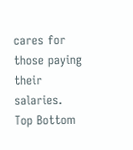cares for those paying their salaries.
Top Bottom